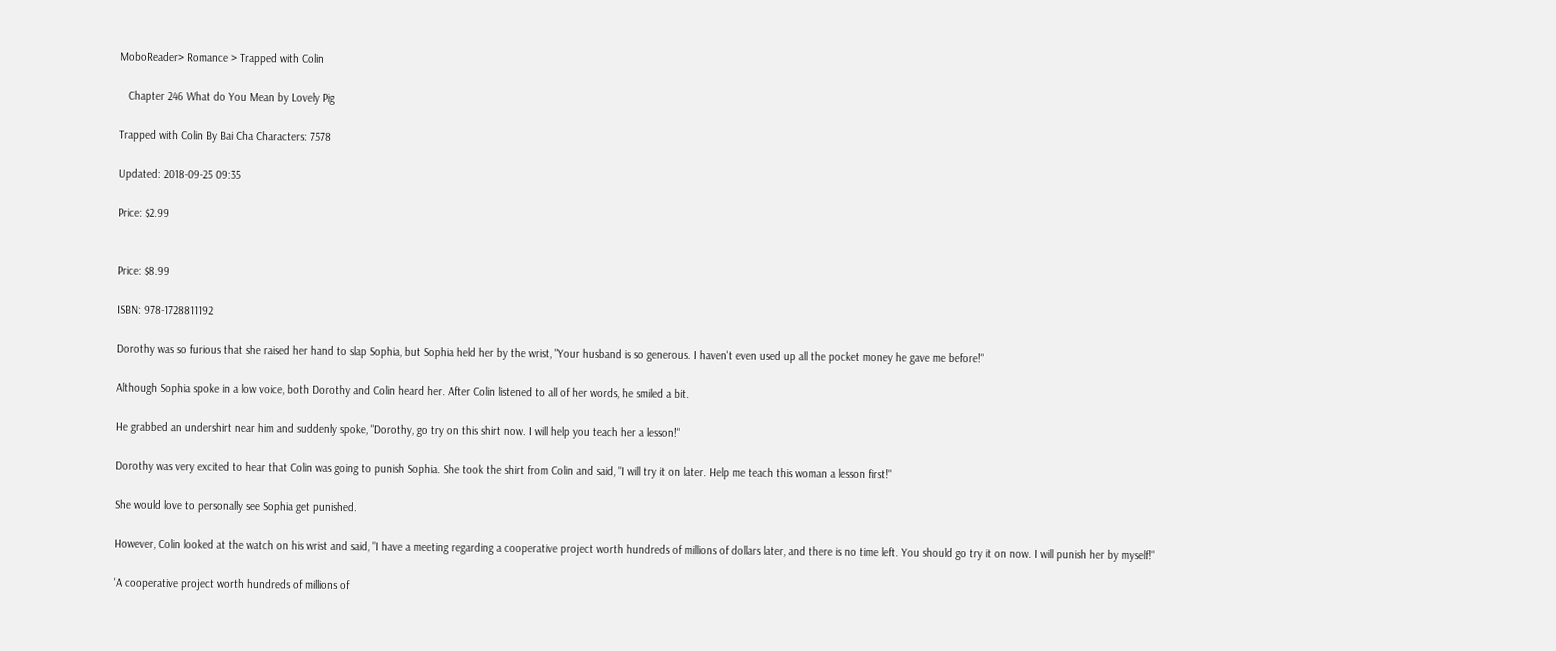MoboReader> Romance > Trapped with Colin

   Chapter 246 What do You Mean by Lovely Pig

Trapped with Colin By Bai Cha Characters: 7578

Updated: 2018-09-25 09:35

Price: $2.99


Price: $8.99

ISBN: 978-1728811192

Dorothy was so furious that she raised her hand to slap Sophia, but Sophia held her by the wrist, "Your husband is so generous. I haven't even used up all the pocket money he gave me before!"

Although Sophia spoke in a low voice, both Dorothy and Colin heard her. After Colin listened to all of her words, he smiled a bit.

He grabbed an undershirt near him and suddenly spoke, "Dorothy, go try on this shirt now. I will help you teach her a lesson!"

Dorothy was very excited to hear that Colin was going to punish Sophia. She took the shirt from Colin and said, "I will try it on later. Help me teach this woman a lesson first!"

She would love to personally see Sophia get punished.

However, Colin looked at the watch on his wrist and said, "I have a meeting regarding a cooperative project worth hundreds of millions of dollars later, and there is no time left. You should go try it on now. I will punish her by myself!"

'A cooperative project worth hundreds of millions of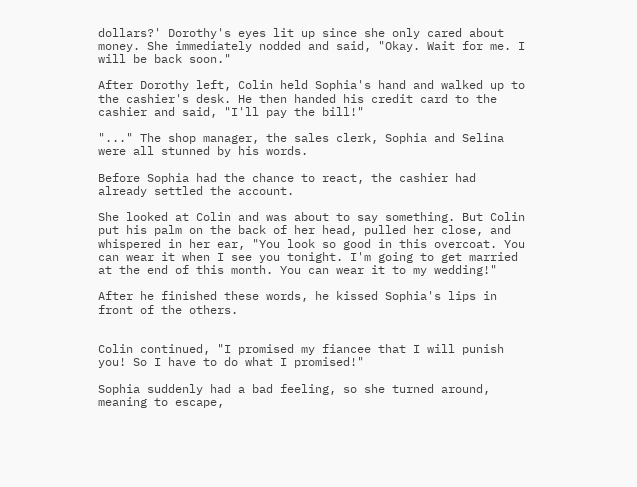dollars?' Dorothy's eyes lit up since she only cared about money. She immediately nodded and said, "Okay. Wait for me. I will be back soon."

After Dorothy left, Colin held Sophia's hand and walked up to the cashier's desk. He then handed his credit card to the cashier and said, "I'll pay the bill!"

"..." The shop manager, the sales clerk, Sophia and Selina were all stunned by his words.

Before Sophia had the chance to react, the cashier had already settled the account.

She looked at Colin and was about to say something. But Colin put his palm on the back of her head, pulled her close, and whispered in her ear, "You look so good in this overcoat. You can wear it when I see you tonight. I'm going to get married at the end of this month. You can wear it to my wedding!"

After he finished these words, he kissed Sophia's lips in front of the others.


Colin continued, "I promised my fiancee that I will punish you! So I have to do what I promised!"

Sophia suddenly had a bad feeling, so she turned around, meaning to escape,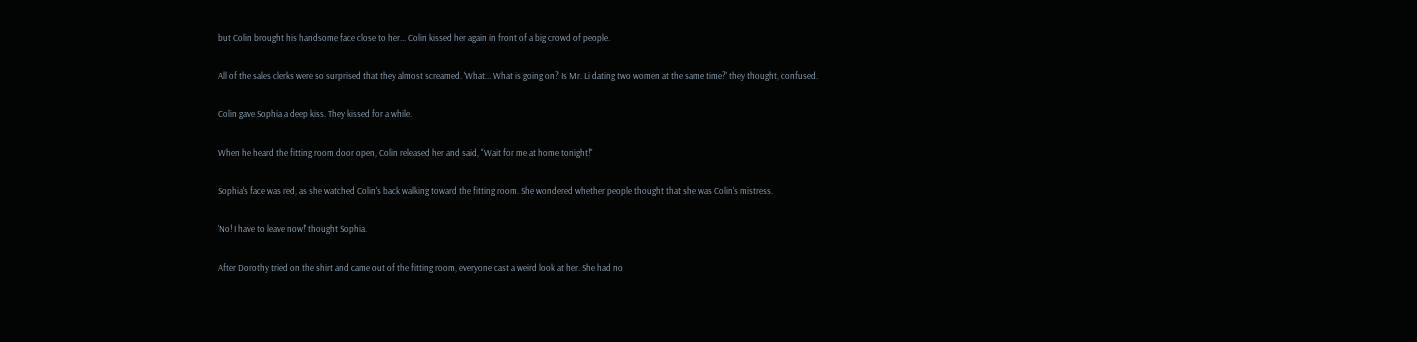but Colin brought his handsome face close to her... Colin kissed her again in front of a big crowd of people.

All of the sales clerks were so surprised that they almost screamed. 'What... What is going on? Is Mr. Li dating two women at the same time?' they thought, confused.

Colin gave Sophia a deep kiss. They kissed for a while.

When he heard the fitting room door open, Colin released her and said, "Wait for me at home tonight!"

Sophia's face was red, as she watched Colin's back walking toward the fitting room. She wondered whether people thought that she was Colin's mistress.

'No! I have to leave now!' thought Sophia.

After Dorothy tried on the shirt and came out of the fitting room, everyone cast a weird look at her. She had no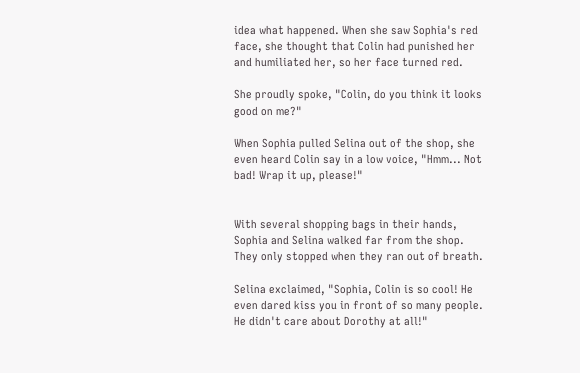idea what happened. When she saw Sophia's red face, she thought that Colin had punished her and humiliated her, so her face turned red.

She proudly spoke, "Colin, do you think it looks good on me?"

When Sophia pulled Selina out of the shop, she even heard Colin say in a low voice, "Hmm... Not bad! Wrap it up, please!"


With several shopping bags in their hands, Sophia and Selina walked far from the shop. They only stopped when they ran out of breath.

Selina exclaimed, "Sophia, Colin is so cool! He even dared kiss you in front of so many people. He didn't care about Dorothy at all!"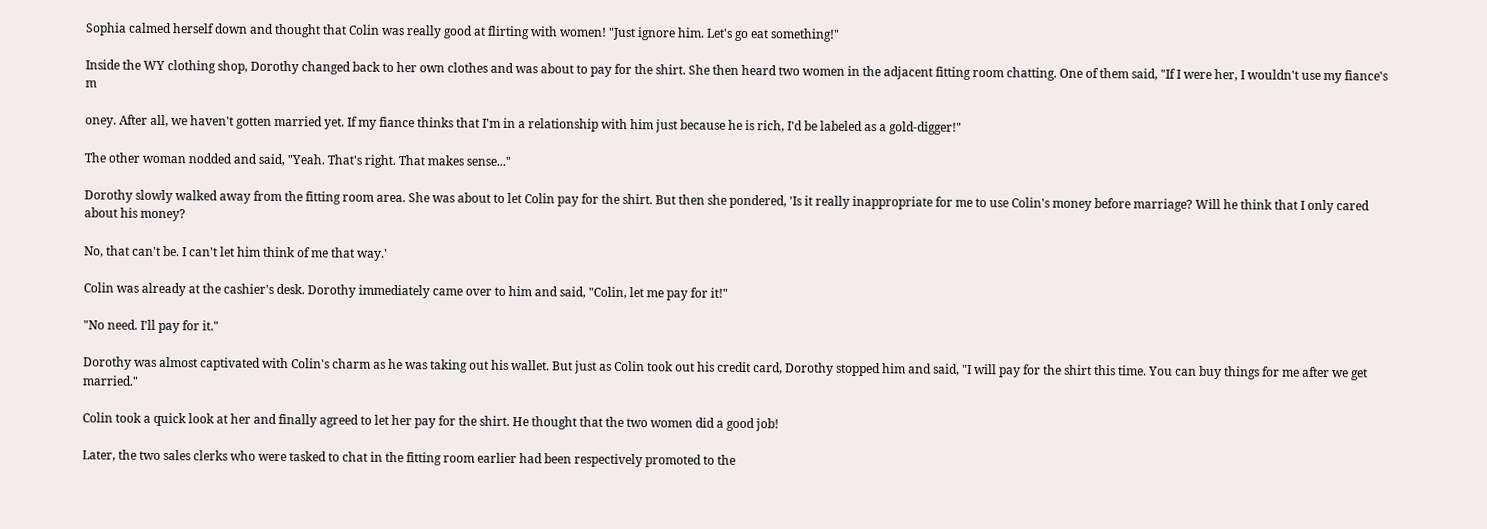Sophia calmed herself down and thought that Colin was really good at flirting with women! "Just ignore him. Let's go eat something!"

Inside the WY clothing shop, Dorothy changed back to her own clothes and was about to pay for the shirt. She then heard two women in the adjacent fitting room chatting. One of them said, "If I were her, I wouldn't use my fiance's m

oney. After all, we haven't gotten married yet. If my fiance thinks that I'm in a relationship with him just because he is rich, I'd be labeled as a gold-digger!"

The other woman nodded and said, "Yeah. That's right. That makes sense..."

Dorothy slowly walked away from the fitting room area. She was about to let Colin pay for the shirt. But then she pondered, 'Is it really inappropriate for me to use Colin's money before marriage? Will he think that I only cared about his money?

No, that can't be. I can't let him think of me that way.'

Colin was already at the cashier's desk. Dorothy immediately came over to him and said, "Colin, let me pay for it!"

"No need. I'll pay for it."

Dorothy was almost captivated with Colin's charm as he was taking out his wallet. But just as Colin took out his credit card, Dorothy stopped him and said, "I will pay for the shirt this time. You can buy things for me after we get married."

Colin took a quick look at her and finally agreed to let her pay for the shirt. He thought that the two women did a good job!

Later, the two sales clerks who were tasked to chat in the fitting room earlier had been respectively promoted to the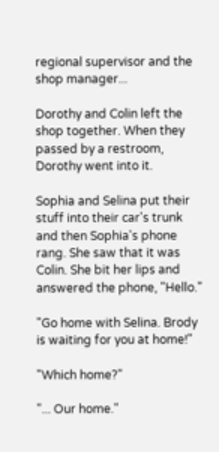regional supervisor and the shop manager...

Dorothy and Colin left the shop together. When they passed by a restroom, Dorothy went into it.

Sophia and Selina put their stuff into their car's trunk and then Sophia's phone rang. She saw that it was Colin. She bit her lips and answered the phone, "Hello."

"Go home with Selina. Brody is waiting for you at home!"

"Which home?"

"... Our home."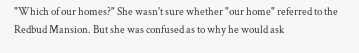"Which of our homes?" She wasn't sure whether "our home" referred to the Redbud Mansion. But she was confused as to why he would ask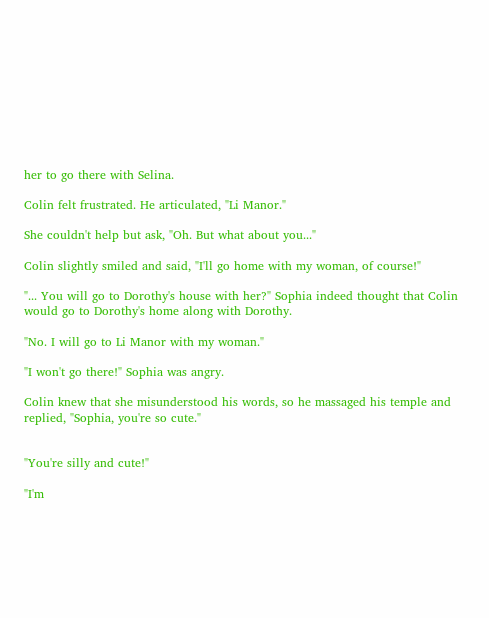her to go there with Selina.

Colin felt frustrated. He articulated, "Li Manor."

She couldn't help but ask, "Oh. But what about you..."

Colin slightly smiled and said, "I'll go home with my woman, of course!"

"... You will go to Dorothy's house with her?" Sophia indeed thought that Colin would go to Dorothy's home along with Dorothy.

"No. I will go to Li Manor with my woman."

"I won't go there!" Sophia was angry.

Colin knew that she misunderstood his words, so he massaged his temple and replied, "Sophia, you're so cute."


"You're silly and cute!"

"I'm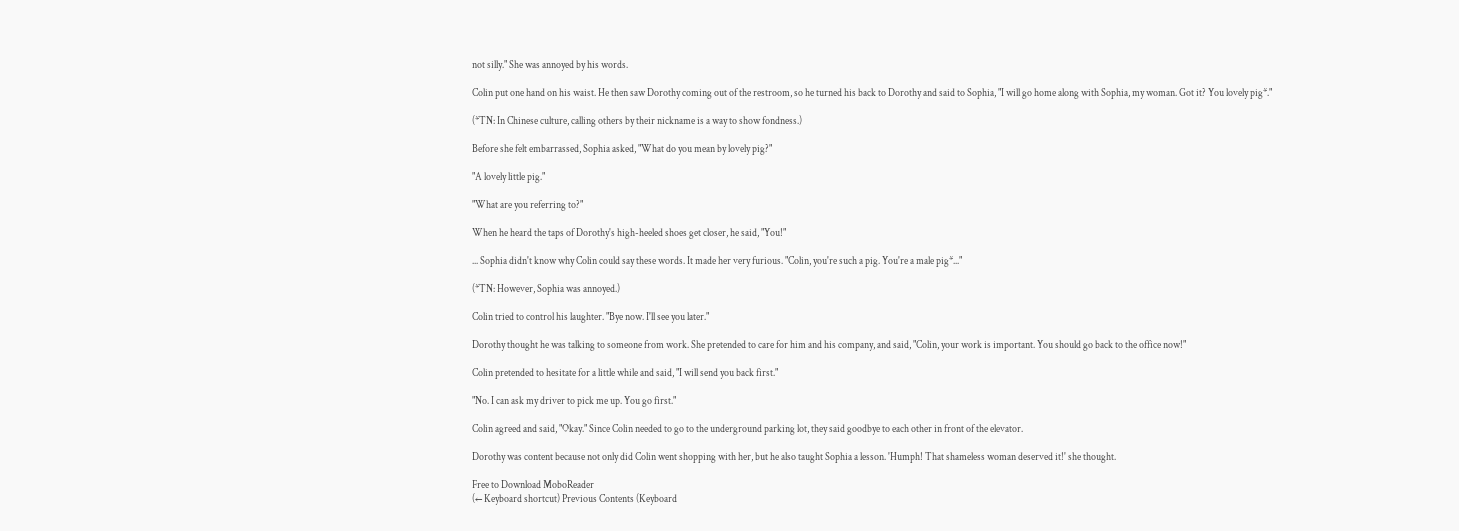not silly." She was annoyed by his words.

Colin put one hand on his waist. He then saw Dorothy coming out of the restroom, so he turned his back to Dorothy and said to Sophia, "I will go home along with Sophia, my woman. Got it? You lovely pig*."

(*TN: In Chinese culture, calling others by their nickname is a way to show fondness.)

Before she felt embarrassed, Sophia asked, "What do you mean by lovely pig?"

"A lovely little pig."

"What are you referring to?"

When he heard the taps of Dorothy's high-heeled shoes get closer, he said, "You!"

... Sophia didn't know why Colin could say these words. It made her very furious. "Colin, you're such a pig. You're a male pig*..."

(*TN: However, Sophia was annoyed.)

Colin tried to control his laughter. "Bye now. I'll see you later."

Dorothy thought he was talking to someone from work. She pretended to care for him and his company, and said, "Colin, your work is important. You should go back to the office now!"

Colin pretended to hesitate for a little while and said, "I will send you back first."

"No. I can ask my driver to pick me up. You go first."

Colin agreed and said, "Okay." Since Colin needed to go to the underground parking lot, they said goodbye to each other in front of the elevator.

Dorothy was content because not only did Colin went shopping with her, but he also taught Sophia a lesson. 'Humph! That shameless woman deserved it!' she thought.

Free to Download MoboReader
(← Keyboard shortcut) Previous Contents (Keyboard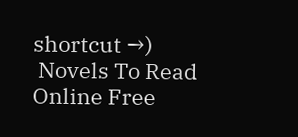shortcut →)
 Novels To Read Online Free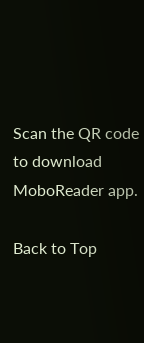Scan the QR code to download MoboReader app.

Back to Top